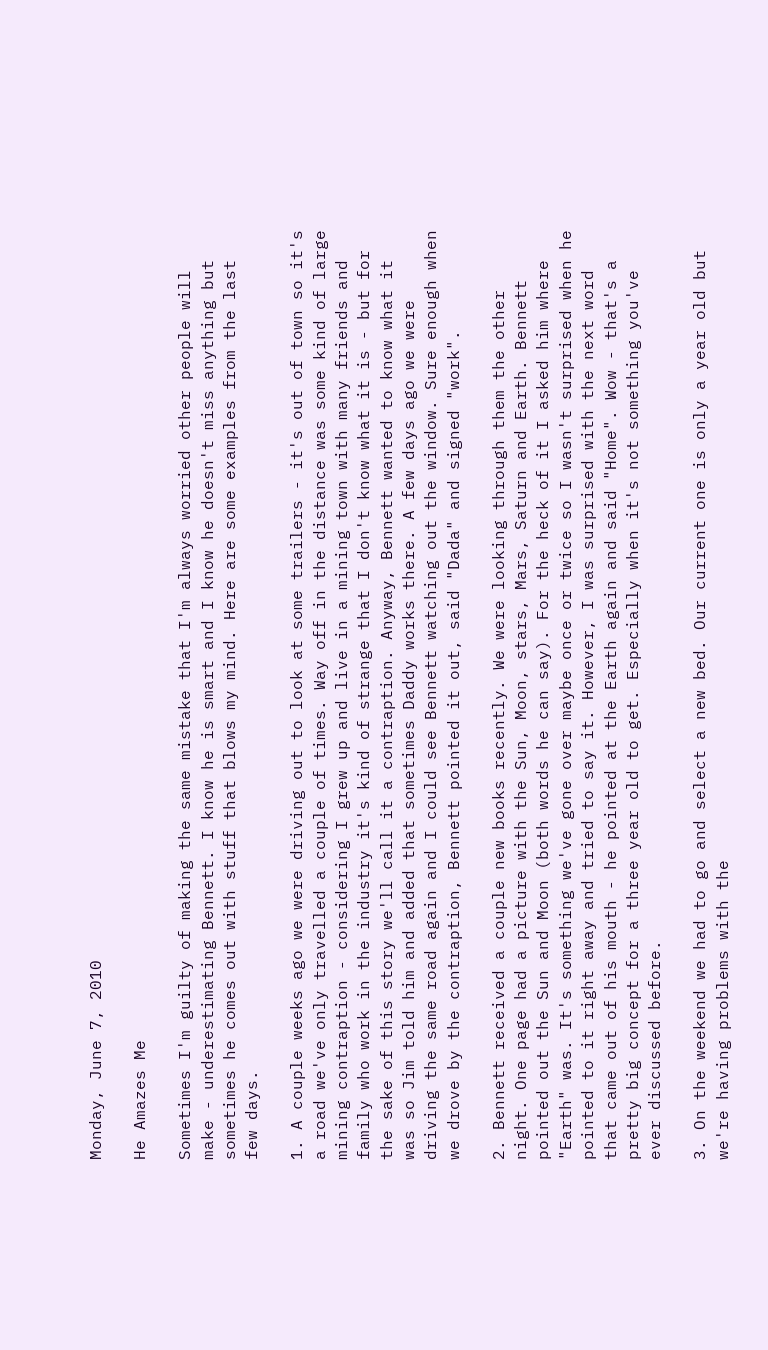Monday, June 7, 2010

He Amazes Me

Sometimes I'm guilty of making the same mistake that I'm always worried other people will make - underestimating Bennett. I know he is smart and I know he doesn't miss anything but sometimes he comes out with stuff that blows my mind. Here are some examples from the last few days.

1. A couple weeks ago we were driving out to look at some trailers - it's out of town so it's a road we've only travelled a couple of times. Way off in the distance was some kind of large mining contraption - considering I grew up and live in a mining town with many friends and family who work in the industry it's kind of strange that I don't know what it is - but for the sake of this story we'll call it a contraption. Anyway, Bennett wanted to know what it was so Jim told him and added that sometimes Daddy works there. A few days ago we were driving the same road again and I could see Bennett watching out the window. Sure enough when we drove by the contraption, Bennett pointed it out, said "Dada" and signed "work".

2. Bennett received a couple new books recently. We were looking through them the other night. One page had a picture with the Sun, Moon, stars, Mars, Saturn and Earth. Bennett pointed out the Sun and Moon (both words he can say). For the heck of it I asked him where "Earth" was. It's something we've gone over maybe once or twice so I wasn't surprised when he pointed to it right away and tried to say it. However, I was surprised with the next word that came out of his mouth - he pointed at the Earth again and said "Home". Wow - that's a pretty big concept for a three year old to get. Especially when it's not something you've ever discussed before.

3. On the weekend we had to go and select a new bed. Our current one is only a year old but we're having problems with the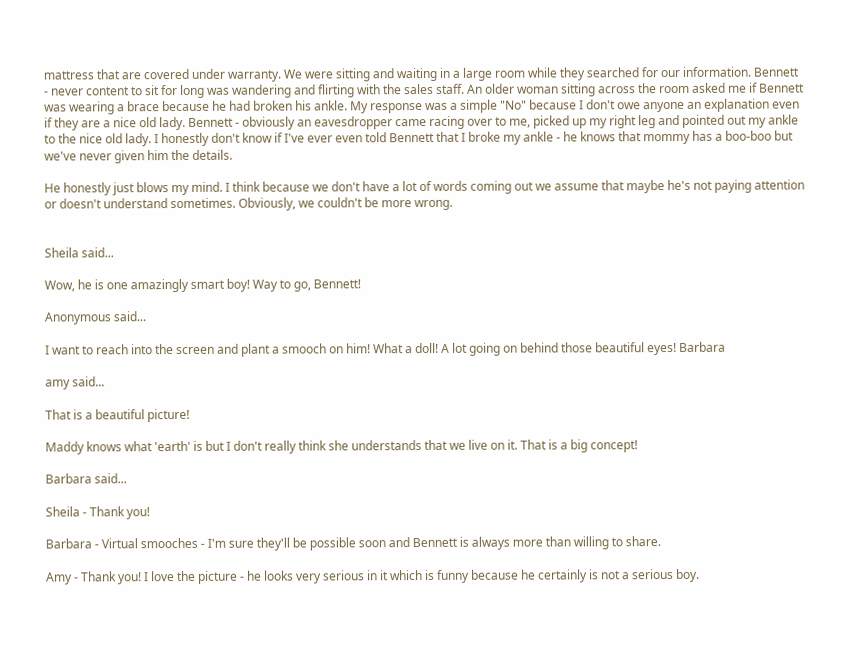mattress that are covered under warranty. We were sitting and waiting in a large room while they searched for our information. Bennett - never content to sit for long was wandering and flirting with the sales staff. An older woman sitting across the room asked me if Bennett was wearing a brace because he had broken his ankle. My response was a simple "No" because I don't owe anyone an explanation even if they are a nice old lady. Bennett - obviously an eavesdropper came racing over to me, picked up my right leg and pointed out my ankle to the nice old lady. I honestly don't know if I've ever even told Bennett that I broke my ankle - he knows that mommy has a boo-boo but we've never given him the details.

He honestly just blows my mind. I think because we don't have a lot of words coming out we assume that maybe he's not paying attention or doesn't understand sometimes. Obviously, we couldn't be more wrong.


Sheila said...

Wow, he is one amazingly smart boy! Way to go, Bennett!

Anonymous said...

I want to reach into the screen and plant a smooch on him! What a doll! A lot going on behind those beautiful eyes! Barbara

amy said...

That is a beautiful picture!

Maddy knows what 'earth' is but I don't really think she understands that we live on it. That is a big concept!

Barbara said...

Sheila - Thank you!

Barbara - Virtual smooches - I'm sure they'll be possible soon and Bennett is always more than willing to share.

Amy - Thank you! I love the picture - he looks very serious in it which is funny because he certainly is not a serious boy.